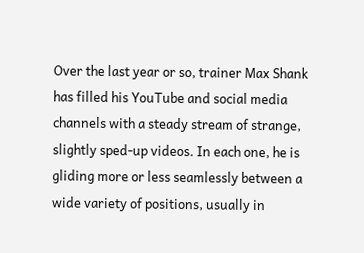Over the last year or so, trainer Max Shank has filled his YouTube and social media channels with a steady stream of strange, slightly sped-up videos. In each one, he is gliding more or less seamlessly between a wide variety of positions, usually in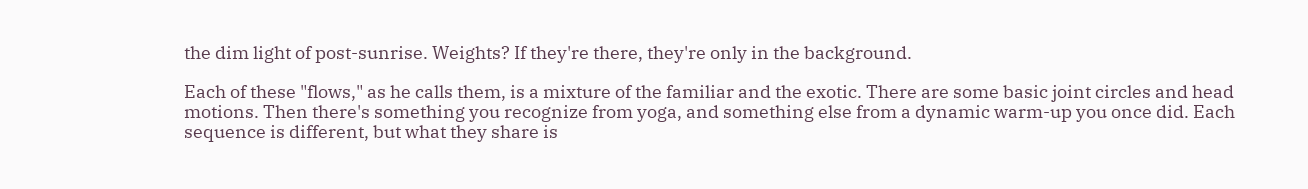the dim light of post-sunrise. Weights? If they're there, they're only in the background.

Each of these "flows," as he calls them, is a mixture of the familiar and the exotic. There are some basic joint circles and head motions. Then there's something you recognize from yoga, and something else from a dynamic warm-up you once did. Each sequence is different, but what they share is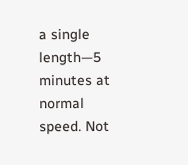a single length—5 minutes at normal speed. Not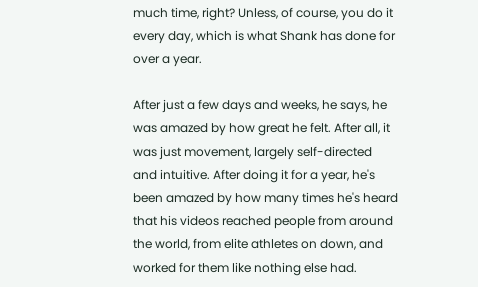much time, right? Unless, of course, you do it every day, which is what Shank has done for over a year.

After just a few days and weeks, he says, he was amazed by how great he felt. After all, it was just movement, largely self-directed and intuitive. After doing it for a year, he's been amazed by how many times he's heard that his videos reached people from around the world, from elite athletes on down, and worked for them like nothing else had.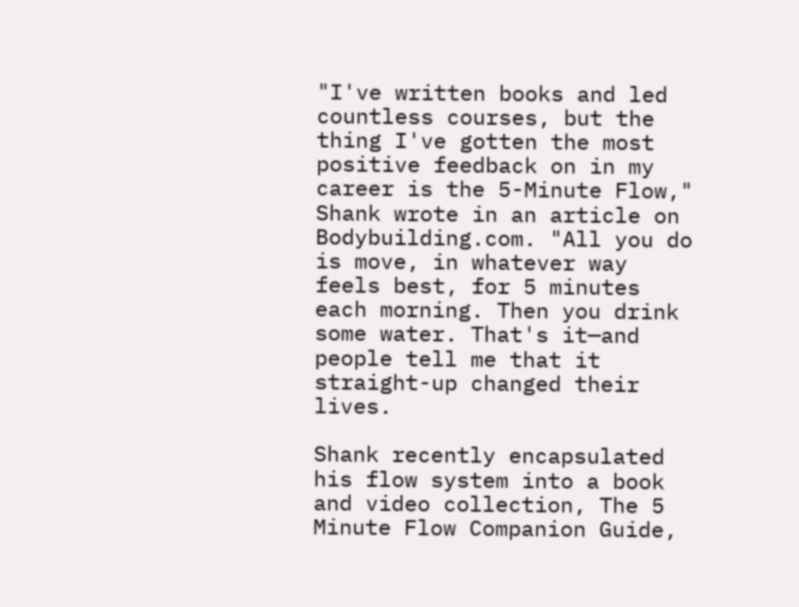"I've written books and led countless courses, but the thing I've gotten the most positive feedback on in my career is the 5-Minute Flow," Shank wrote in an article on Bodybuilding.com. "All you do is move, in whatever way feels best, for 5 minutes each morning. Then you drink some water. That's it—and people tell me that it straight-up changed their lives.

Shank recently encapsulated his flow system into a book and video collection, The 5 Minute Flow Companion Guide,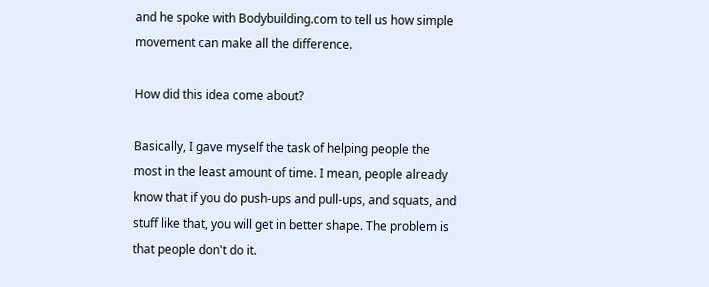and he spoke with Bodybuilding.com to tell us how simple movement can make all the difference.

How did this idea come about?

Basically, I gave myself the task of helping people the most in the least amount of time. I mean, people already know that if you do push-ups and pull-ups, and squats, and stuff like that, you will get in better shape. The problem is that people don't do it.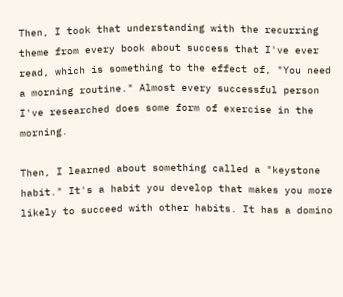Then, I took that understanding with the recurring theme from every book about success that I've ever read, which is something to the effect of, "You need a morning routine." Almost every successful person I've researched does some form of exercise in the morning.

Then, I learned about something called a "keystone habit." It's a habit you develop that makes you more likely to succeed with other habits. It has a domino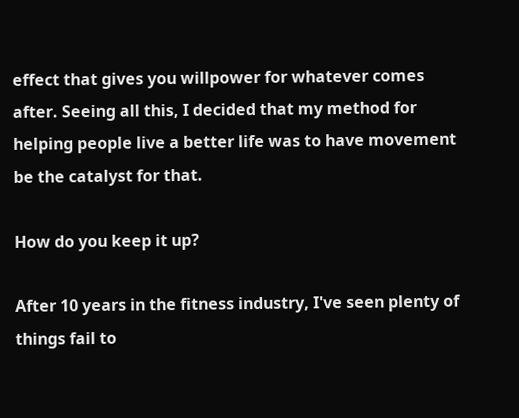effect that gives you willpower for whatever comes after. Seeing all this, I decided that my method for helping people live a better life was to have movement be the catalyst for that.

How do you keep it up?

After 10 years in the fitness industry, I've seen plenty of things fail to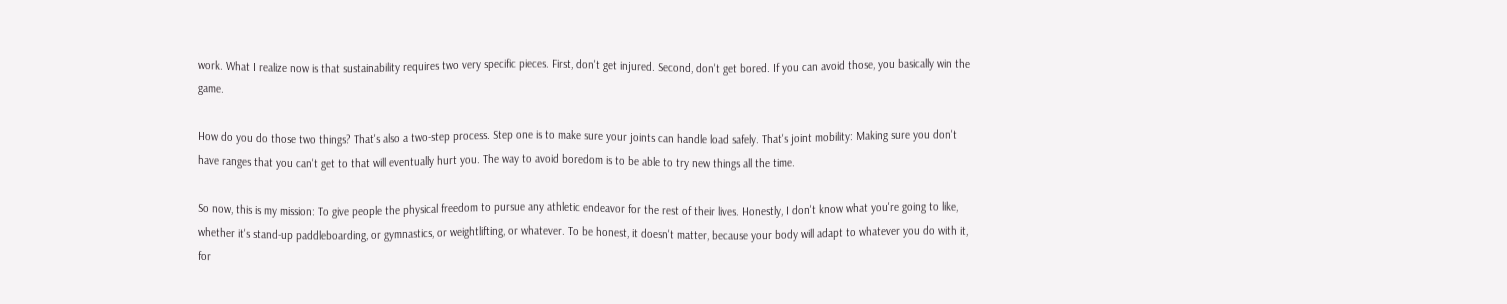work. What I realize now is that sustainability requires two very specific pieces. First, don't get injured. Second, don't get bored. If you can avoid those, you basically win the game.

How do you do those two things? That's also a two-step process. Step one is to make sure your joints can handle load safely. That's joint mobility: Making sure you don't have ranges that you can't get to that will eventually hurt you. The way to avoid boredom is to be able to try new things all the time.

So now, this is my mission: To give people the physical freedom to pursue any athletic endeavor for the rest of their lives. Honestly, I don't know what you're going to like, whether it's stand-up paddleboarding, or gymnastics, or weightlifting, or whatever. To be honest, it doesn't matter, because your body will adapt to whatever you do with it, for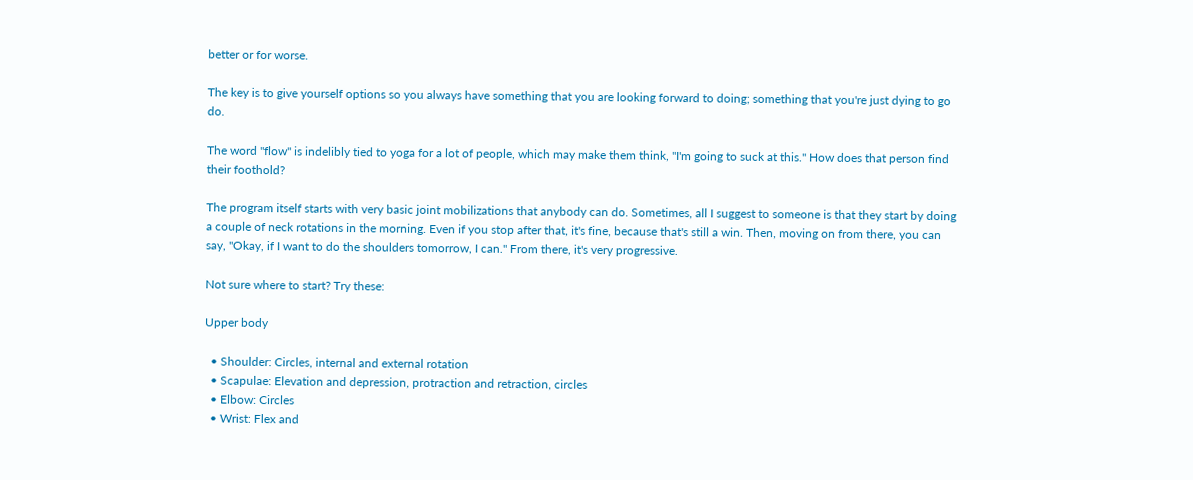better or for worse.

The key is to give yourself options so you always have something that you are looking forward to doing; something that you're just dying to go do.

The word "flow" is indelibly tied to yoga for a lot of people, which may make them think, "I'm going to suck at this." How does that person find their foothold?

The program itself starts with very basic joint mobilizations that anybody can do. Sometimes, all I suggest to someone is that they start by doing a couple of neck rotations in the morning. Even if you stop after that, it's fine, because that's still a win. Then, moving on from there, you can say, "Okay, if I want to do the shoulders tomorrow, I can." From there, it's very progressive.

Not sure where to start? Try these:

Upper body

  • Shoulder: Circles, internal and external rotation
  • Scapulae: Elevation and depression, protraction and retraction, circles
  • Elbow: Circles
  • Wrist: Flex and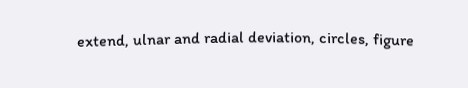extend, ulnar and radial deviation, circles, figure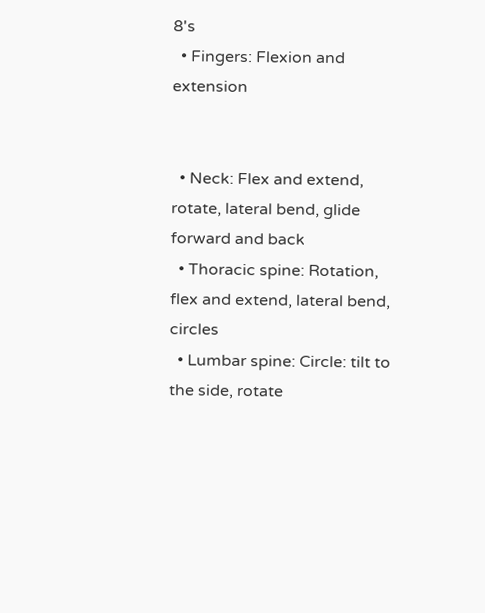8's
  • Fingers: Flexion and extension


  • Neck: Flex and extend, rotate, lateral bend, glide forward and back
  • Thoracic spine: Rotation, flex and extend, lateral bend, circles
  • Lumbar spine: Circle: tilt to the side, rotate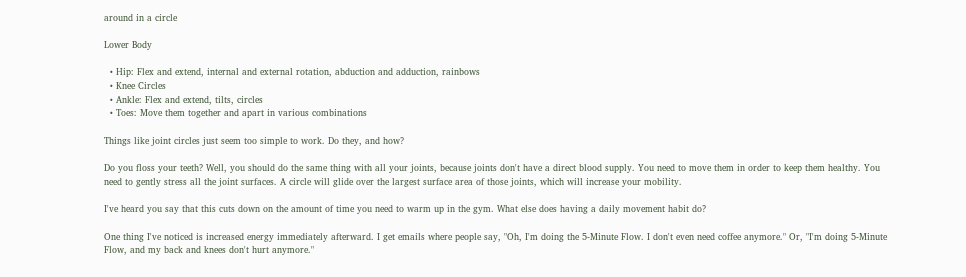around in a circle

Lower Body

  • Hip: Flex and extend, internal and external rotation, abduction and adduction, rainbows
  • Knee Circles
  • Ankle: Flex and extend, tilts, circles
  • Toes: Move them together and apart in various combinations

Things like joint circles just seem too simple to work. Do they, and how?

Do you floss your teeth? Well, you should do the same thing with all your joints, because joints don't have a direct blood supply. You need to move them in order to keep them healthy. You need to gently stress all the joint surfaces. A circle will glide over the largest surface area of those joints, which will increase your mobility.

I've heard you say that this cuts down on the amount of time you need to warm up in the gym. What else does having a daily movement habit do?

One thing I've noticed is increased energy immediately afterward. I get emails where people say, "Oh, I'm doing the 5-Minute Flow. I don't even need coffee anymore." Or, "I'm doing 5-Minute Flow, and my back and knees don't hurt anymore."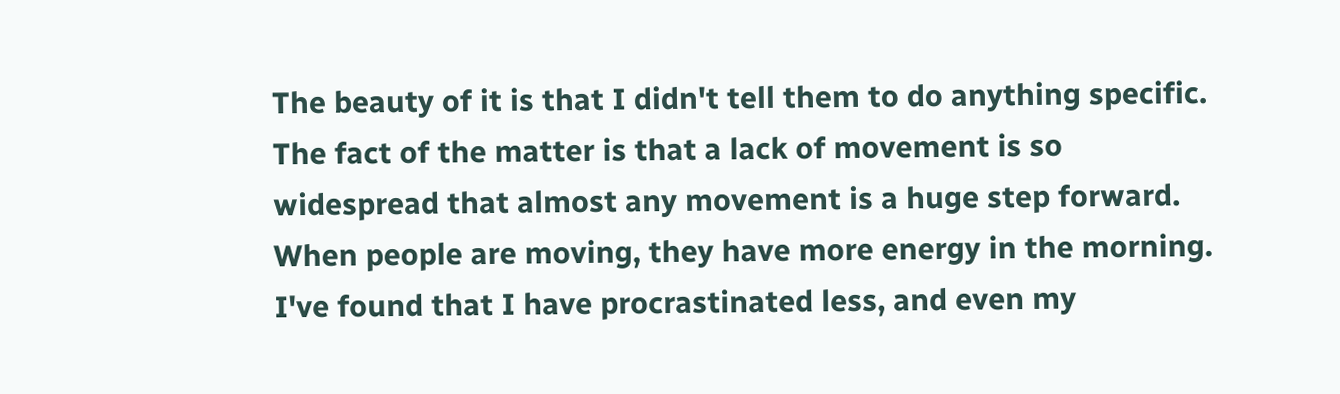The beauty of it is that I didn't tell them to do anything specific. The fact of the matter is that a lack of movement is so widespread that almost any movement is a huge step forward. When people are moving, they have more energy in the morning. I've found that I have procrastinated less, and even my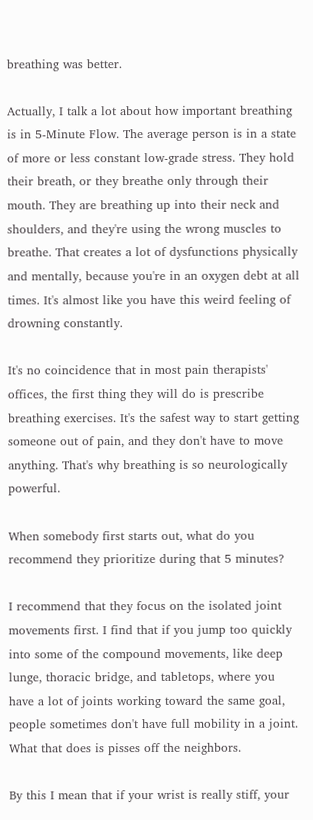breathing was better.

Actually, I talk a lot about how important breathing is in 5-Minute Flow. The average person is in a state of more or less constant low-grade stress. They hold their breath, or they breathe only through their mouth. They are breathing up into their neck and shoulders, and they're using the wrong muscles to breathe. That creates a lot of dysfunctions physically and mentally, because you're in an oxygen debt at all times. It's almost like you have this weird feeling of drowning constantly.

It's no coincidence that in most pain therapists' offices, the first thing they will do is prescribe breathing exercises. It's the safest way to start getting someone out of pain, and they don't have to move anything. That's why breathing is so neurologically powerful.

When somebody first starts out, what do you recommend they prioritize during that 5 minutes?

I recommend that they focus on the isolated joint movements first. I find that if you jump too quickly into some of the compound movements, like deep lunge, thoracic bridge, and tabletops, where you have a lot of joints working toward the same goal, people sometimes don't have full mobility in a joint. What that does is pisses off the neighbors.

By this I mean that if your wrist is really stiff, your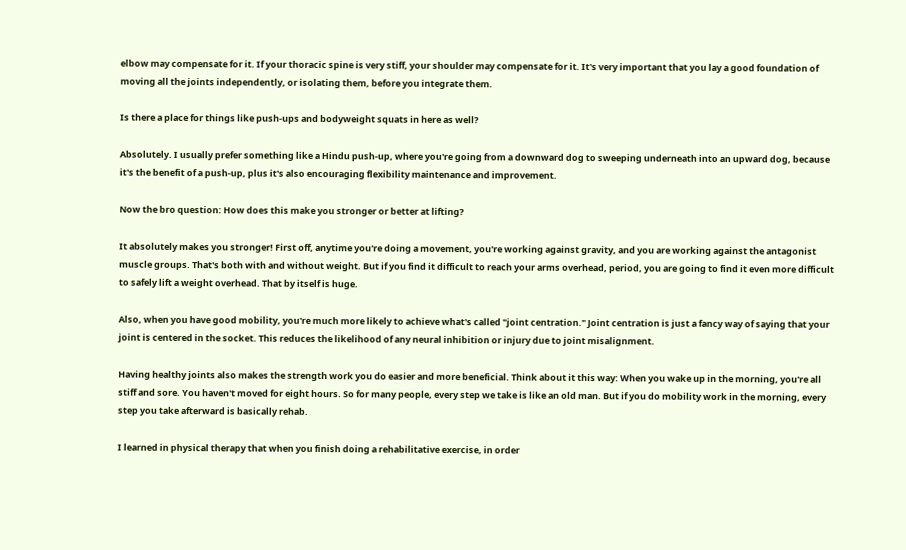elbow may compensate for it. If your thoracic spine is very stiff, your shoulder may compensate for it. It's very important that you lay a good foundation of moving all the joints independently, or isolating them, before you integrate them.

Is there a place for things like push-ups and bodyweight squats in here as well?

Absolutely. I usually prefer something like a Hindu push-up, where you're going from a downward dog to sweeping underneath into an upward dog, because it's the benefit of a push-up, plus it's also encouraging flexibility maintenance and improvement.

Now the bro question: How does this make you stronger or better at lifting?

It absolutely makes you stronger! First off, anytime you're doing a movement, you're working against gravity, and you are working against the antagonist muscle groups. That's both with and without weight. But if you find it difficult to reach your arms overhead, period, you are going to find it even more difficult to safely lift a weight overhead. That by itself is huge.

Also, when you have good mobility, you're much more likely to achieve what's called "joint centration." Joint centration is just a fancy way of saying that your joint is centered in the socket. This reduces the likelihood of any neural inhibition or injury due to joint misalignment.

Having healthy joints also makes the strength work you do easier and more beneficial. Think about it this way: When you wake up in the morning, you're all stiff and sore. You haven't moved for eight hours. So for many people, every step we take is like an old man. But if you do mobility work in the morning, every step you take afterward is basically rehab.

I learned in physical therapy that when you finish doing a rehabilitative exercise, in order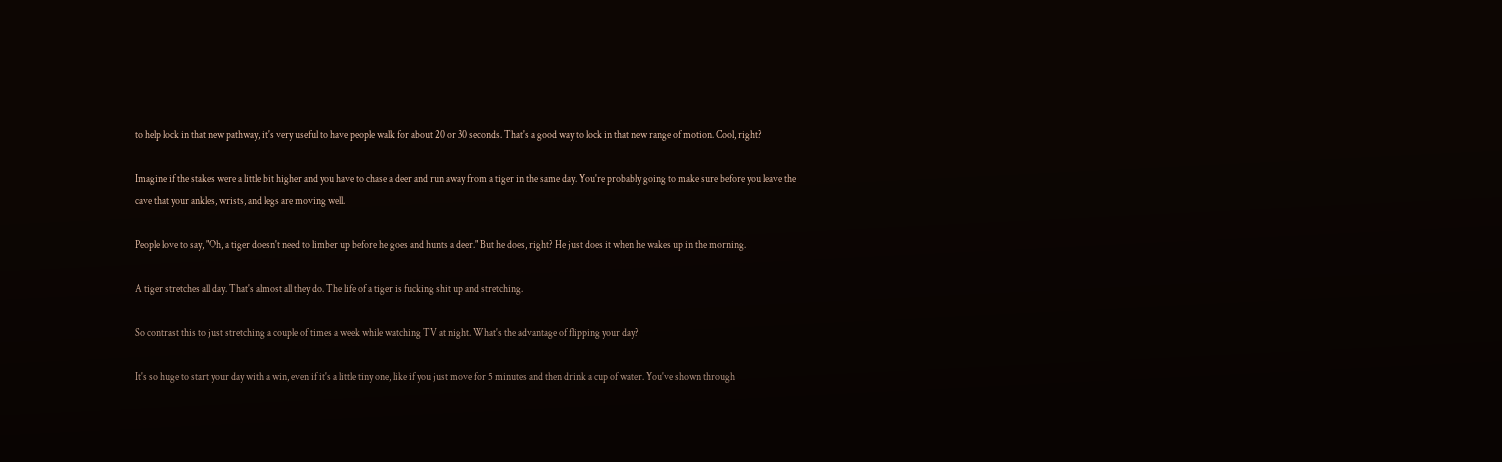to help lock in that new pathway, it's very useful to have people walk for about 20 or 30 seconds. That's a good way to lock in that new range of motion. Cool, right?

Imagine if the stakes were a little bit higher and you have to chase a deer and run away from a tiger in the same day. You're probably going to make sure before you leave the cave that your ankles, wrists, and legs are moving well.

People love to say, "Oh, a tiger doesn't need to limber up before he goes and hunts a deer." But he does, right? He just does it when he wakes up in the morning.

A tiger stretches all day. That's almost all they do. The life of a tiger is fucking shit up and stretching.

So contrast this to just stretching a couple of times a week while watching TV at night. What's the advantage of flipping your day?

It's so huge to start your day with a win, even if it's a little tiny one, like if you just move for 5 minutes and then drink a cup of water. You've shown through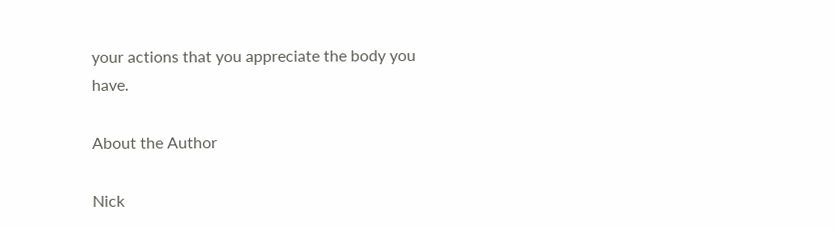your actions that you appreciate the body you have.

About the Author

Nick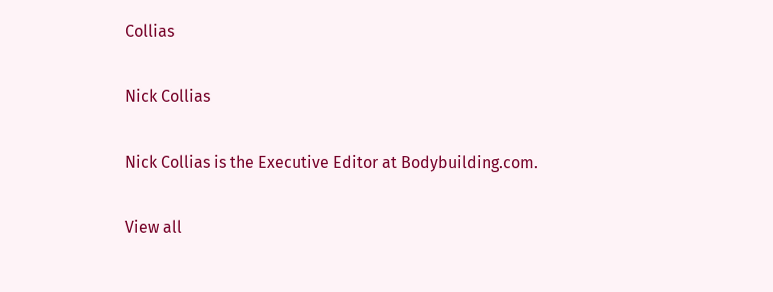Collias

Nick Collias

Nick Collias is the Executive Editor at Bodybuilding.com.

View all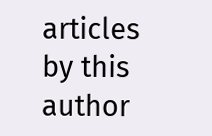articles by this author